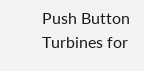Push Button Turbines for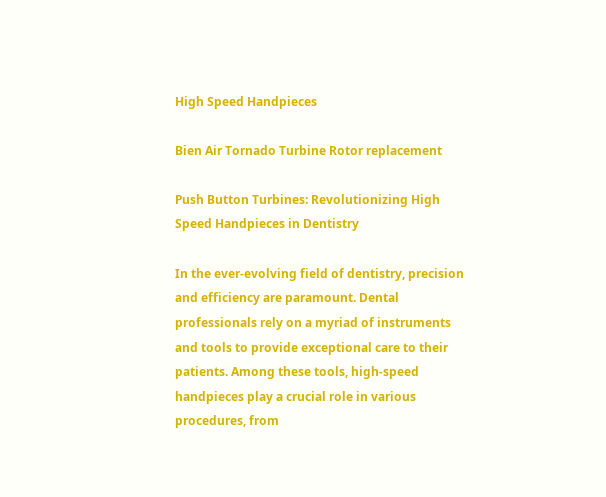High Speed Handpieces

Bien Air Tornado Turbine Rotor replacement

Push Button Turbines: Revolutionizing High Speed Handpieces in Dentistry

In the ever-evolving field of dentistry, precision and efficiency are paramount. Dental professionals rely on a myriad of instruments and tools to provide exceptional care to their patients. Among these tools, high-speed handpieces play a crucial role in various procedures, from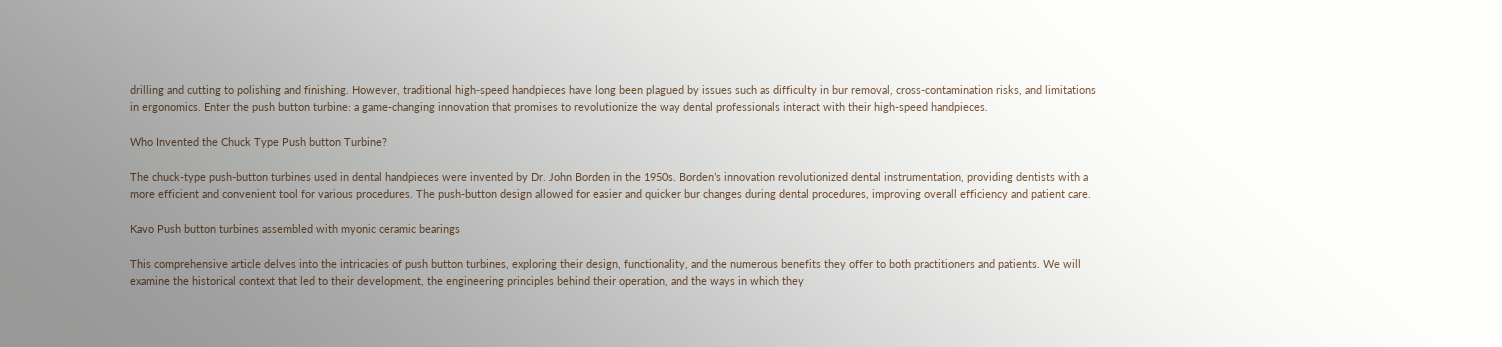drilling and cutting to polishing and finishing. However, traditional high-speed handpieces have long been plagued by issues such as difficulty in bur removal, cross-contamination risks, and limitations in ergonomics. Enter the push button turbine: a game-changing innovation that promises to revolutionize the way dental professionals interact with their high-speed handpieces.

Who Invented the Chuck Type Push button Turbine?

The chuck-type push-button turbines used in dental handpieces were invented by Dr. John Borden in the 1950s. Borden’s innovation revolutionized dental instrumentation, providing dentists with a more efficient and convenient tool for various procedures. The push-button design allowed for easier and quicker bur changes during dental procedures, improving overall efficiency and patient care.

Kavo Push button turbines assembled with myonic ceramic bearings

This comprehensive article delves into the intricacies of push button turbines, exploring their design, functionality, and the numerous benefits they offer to both practitioners and patients. We will examine the historical context that led to their development, the engineering principles behind their operation, and the ways in which they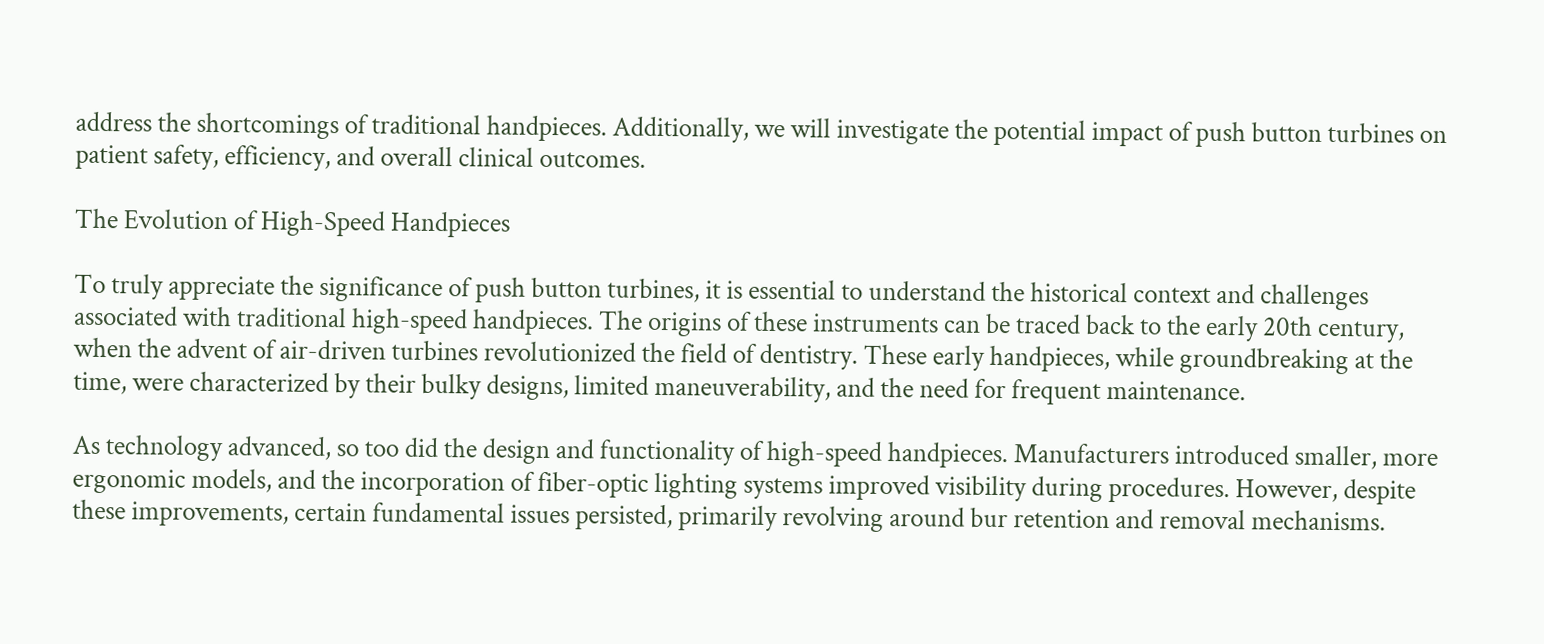address the shortcomings of traditional handpieces. Additionally, we will investigate the potential impact of push button turbines on patient safety, efficiency, and overall clinical outcomes.

The Evolution of High-Speed Handpieces

To truly appreciate the significance of push button turbines, it is essential to understand the historical context and challenges associated with traditional high-speed handpieces. The origins of these instruments can be traced back to the early 20th century, when the advent of air-driven turbines revolutionized the field of dentistry. These early handpieces, while groundbreaking at the time, were characterized by their bulky designs, limited maneuverability, and the need for frequent maintenance.

As technology advanced, so too did the design and functionality of high-speed handpieces. Manufacturers introduced smaller, more ergonomic models, and the incorporation of fiber-optic lighting systems improved visibility during procedures. However, despite these improvements, certain fundamental issues persisted, primarily revolving around bur retention and removal mechanisms.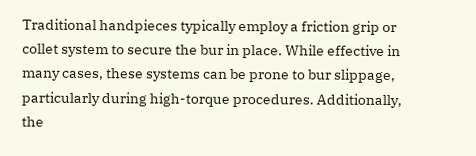Traditional handpieces typically employ a friction grip or collet system to secure the bur in place. While effective in many cases, these systems can be prone to bur slippage, particularly during high-torque procedures. Additionally, the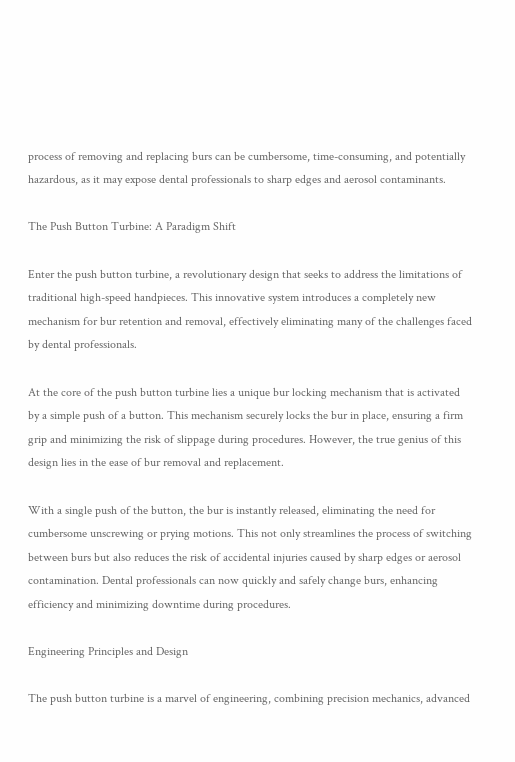process of removing and replacing burs can be cumbersome, time-consuming, and potentially hazardous, as it may expose dental professionals to sharp edges and aerosol contaminants.

The Push Button Turbine: A Paradigm Shift

Enter the push button turbine, a revolutionary design that seeks to address the limitations of traditional high-speed handpieces. This innovative system introduces a completely new mechanism for bur retention and removal, effectively eliminating many of the challenges faced by dental professionals.

At the core of the push button turbine lies a unique bur locking mechanism that is activated by a simple push of a button. This mechanism securely locks the bur in place, ensuring a firm grip and minimizing the risk of slippage during procedures. However, the true genius of this design lies in the ease of bur removal and replacement.

With a single push of the button, the bur is instantly released, eliminating the need for cumbersome unscrewing or prying motions. This not only streamlines the process of switching between burs but also reduces the risk of accidental injuries caused by sharp edges or aerosol contamination. Dental professionals can now quickly and safely change burs, enhancing efficiency and minimizing downtime during procedures.

Engineering Principles and Design

The push button turbine is a marvel of engineering, combining precision mechanics, advanced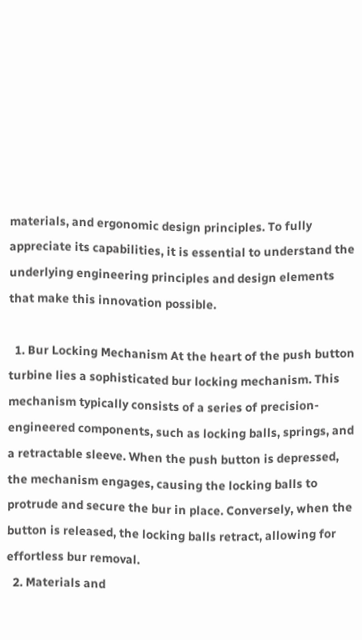materials, and ergonomic design principles. To fully appreciate its capabilities, it is essential to understand the underlying engineering principles and design elements that make this innovation possible.

  1. Bur Locking Mechanism At the heart of the push button turbine lies a sophisticated bur locking mechanism. This mechanism typically consists of a series of precision-engineered components, such as locking balls, springs, and a retractable sleeve. When the push button is depressed, the mechanism engages, causing the locking balls to protrude and secure the bur in place. Conversely, when the button is released, the locking balls retract, allowing for effortless bur removal.
  2. Materials and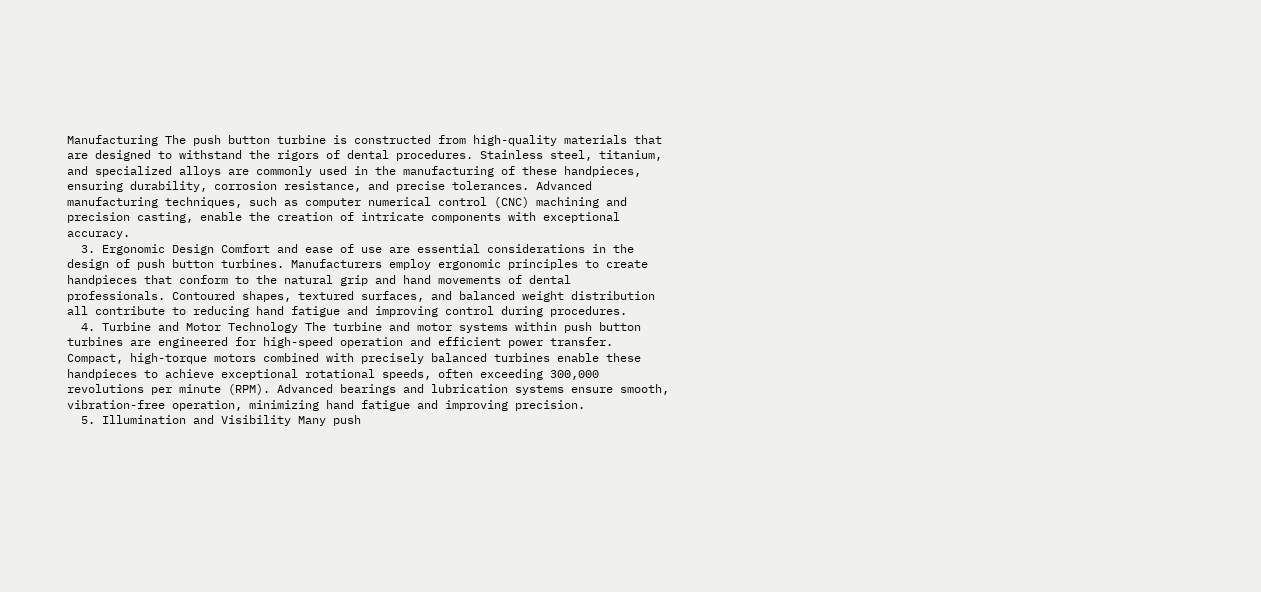Manufacturing The push button turbine is constructed from high-quality materials that are designed to withstand the rigors of dental procedures. Stainless steel, titanium, and specialized alloys are commonly used in the manufacturing of these handpieces, ensuring durability, corrosion resistance, and precise tolerances. Advanced manufacturing techniques, such as computer numerical control (CNC) machining and precision casting, enable the creation of intricate components with exceptional accuracy.
  3. Ergonomic Design Comfort and ease of use are essential considerations in the design of push button turbines. Manufacturers employ ergonomic principles to create handpieces that conform to the natural grip and hand movements of dental professionals. Contoured shapes, textured surfaces, and balanced weight distribution all contribute to reducing hand fatigue and improving control during procedures.
  4. Turbine and Motor Technology The turbine and motor systems within push button turbines are engineered for high-speed operation and efficient power transfer. Compact, high-torque motors combined with precisely balanced turbines enable these handpieces to achieve exceptional rotational speeds, often exceeding 300,000 revolutions per minute (RPM). Advanced bearings and lubrication systems ensure smooth, vibration-free operation, minimizing hand fatigue and improving precision.
  5. Illumination and Visibility Many push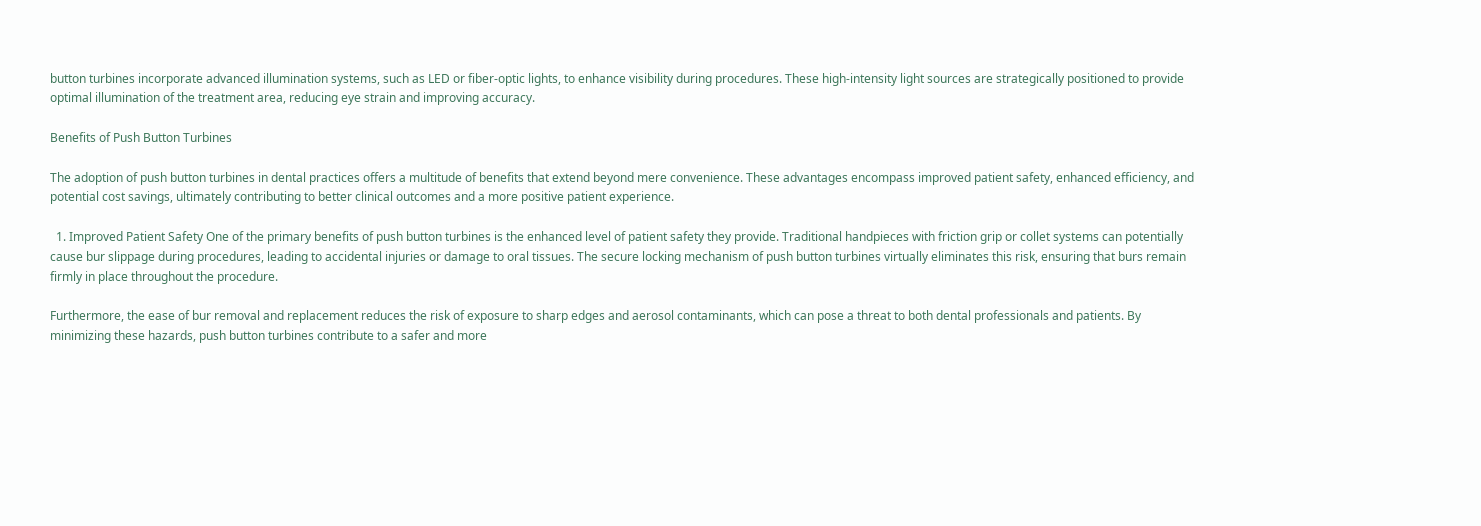button turbines incorporate advanced illumination systems, such as LED or fiber-optic lights, to enhance visibility during procedures. These high-intensity light sources are strategically positioned to provide optimal illumination of the treatment area, reducing eye strain and improving accuracy.

Benefits of Push Button Turbines

The adoption of push button turbines in dental practices offers a multitude of benefits that extend beyond mere convenience. These advantages encompass improved patient safety, enhanced efficiency, and potential cost savings, ultimately contributing to better clinical outcomes and a more positive patient experience.

  1. Improved Patient Safety One of the primary benefits of push button turbines is the enhanced level of patient safety they provide. Traditional handpieces with friction grip or collet systems can potentially cause bur slippage during procedures, leading to accidental injuries or damage to oral tissues. The secure locking mechanism of push button turbines virtually eliminates this risk, ensuring that burs remain firmly in place throughout the procedure.

Furthermore, the ease of bur removal and replacement reduces the risk of exposure to sharp edges and aerosol contaminants, which can pose a threat to both dental professionals and patients. By minimizing these hazards, push button turbines contribute to a safer and more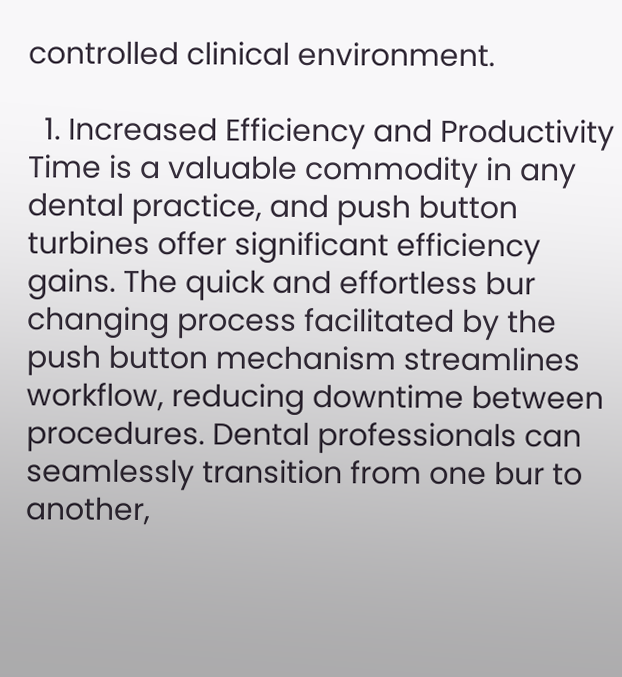controlled clinical environment.

  1. Increased Efficiency and Productivity Time is a valuable commodity in any dental practice, and push button turbines offer significant efficiency gains. The quick and effortless bur changing process facilitated by the push button mechanism streamlines workflow, reducing downtime between procedures. Dental professionals can seamlessly transition from one bur to another,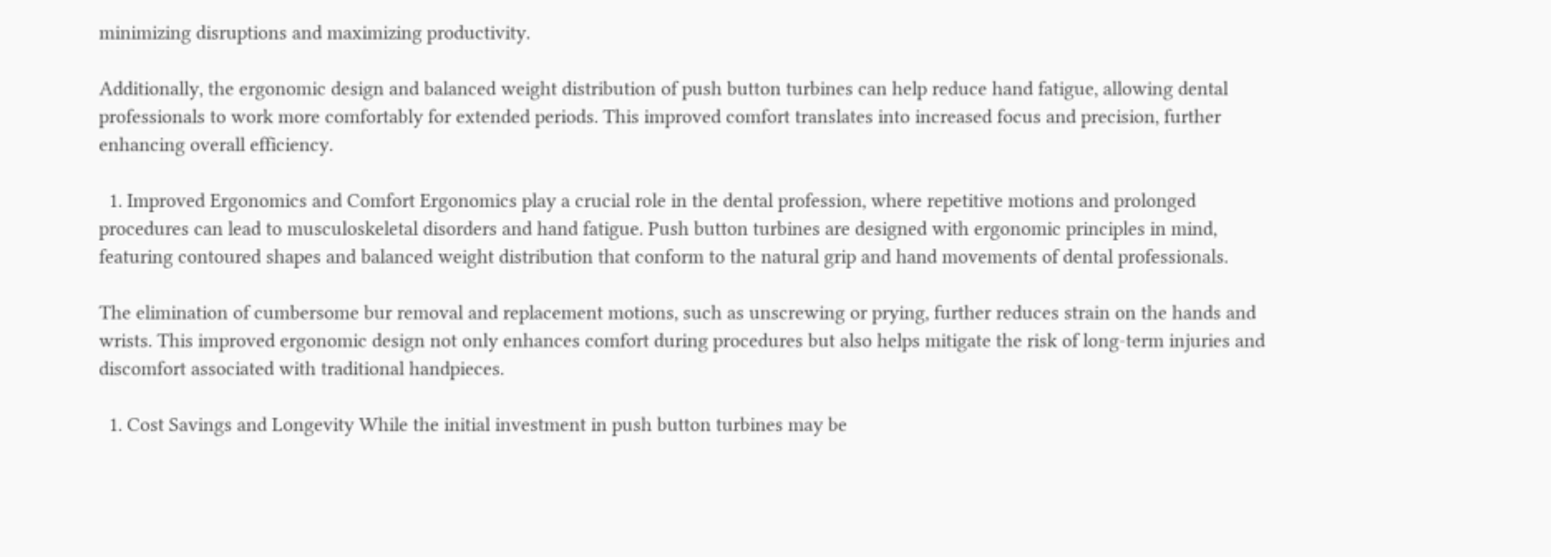minimizing disruptions and maximizing productivity.

Additionally, the ergonomic design and balanced weight distribution of push button turbines can help reduce hand fatigue, allowing dental professionals to work more comfortably for extended periods. This improved comfort translates into increased focus and precision, further enhancing overall efficiency.

  1. Improved Ergonomics and Comfort Ergonomics play a crucial role in the dental profession, where repetitive motions and prolonged procedures can lead to musculoskeletal disorders and hand fatigue. Push button turbines are designed with ergonomic principles in mind, featuring contoured shapes and balanced weight distribution that conform to the natural grip and hand movements of dental professionals.

The elimination of cumbersome bur removal and replacement motions, such as unscrewing or prying, further reduces strain on the hands and wrists. This improved ergonomic design not only enhances comfort during procedures but also helps mitigate the risk of long-term injuries and discomfort associated with traditional handpieces.

  1. Cost Savings and Longevity While the initial investment in push button turbines may be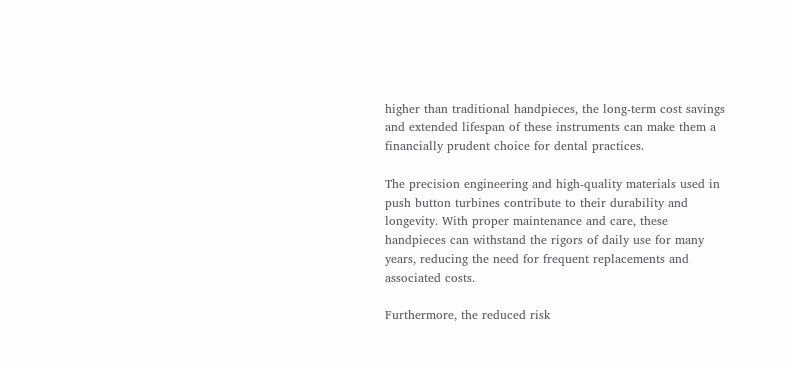higher than traditional handpieces, the long-term cost savings and extended lifespan of these instruments can make them a financially prudent choice for dental practices.

The precision engineering and high-quality materials used in push button turbines contribute to their durability and longevity. With proper maintenance and care, these handpieces can withstand the rigors of daily use for many years, reducing the need for frequent replacements and associated costs.

Furthermore, the reduced risk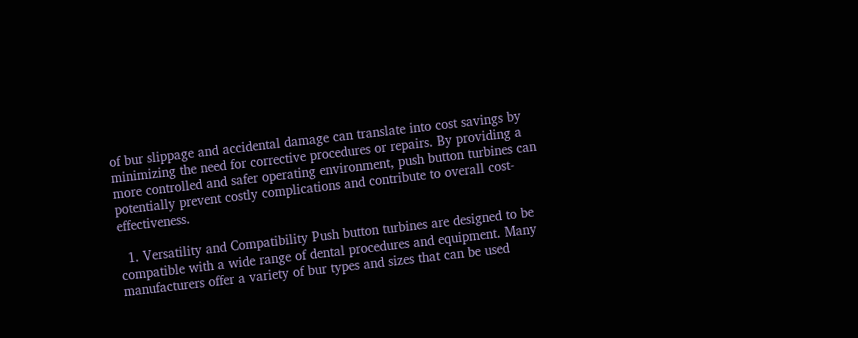of bur slippage and accidental damage can translate into cost savings by minimizing the need for corrective procedures or repairs. By providing a more controlled and safer operating environment, push button turbines can potentially prevent costly complications and contribute to overall cost-effectiveness.

  1. Versatility and Compatibility Push button turbines are designed to be compatible with a wide range of dental procedures and equipment. Many manufacturers offer a variety of bur types and sizes that can be used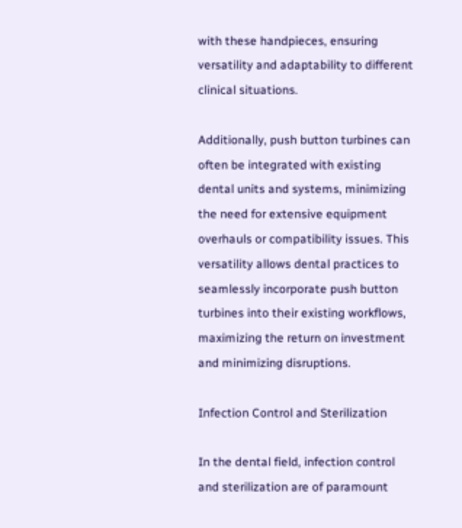with these handpieces, ensuring versatility and adaptability to different clinical situations.

Additionally, push button turbines can often be integrated with existing dental units and systems, minimizing the need for extensive equipment overhauls or compatibility issues. This versatility allows dental practices to seamlessly incorporate push button turbines into their existing workflows, maximizing the return on investment and minimizing disruptions.

Infection Control and Sterilization

In the dental field, infection control and sterilization are of paramount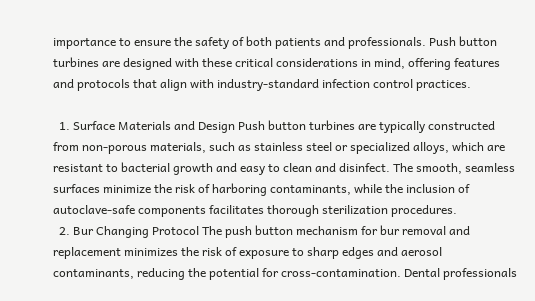importance to ensure the safety of both patients and professionals. Push button turbines are designed with these critical considerations in mind, offering features and protocols that align with industry-standard infection control practices.

  1. Surface Materials and Design Push button turbines are typically constructed from non-porous materials, such as stainless steel or specialized alloys, which are resistant to bacterial growth and easy to clean and disinfect. The smooth, seamless surfaces minimize the risk of harboring contaminants, while the inclusion of autoclave-safe components facilitates thorough sterilization procedures.
  2. Bur Changing Protocol The push button mechanism for bur removal and replacement minimizes the risk of exposure to sharp edges and aerosol contaminants, reducing the potential for cross-contamination. Dental professionals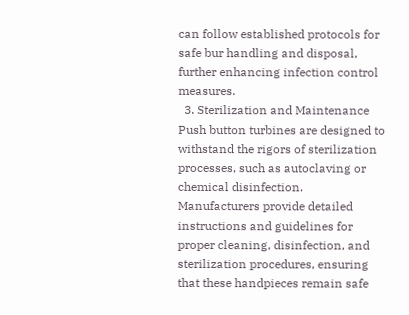can follow established protocols for safe bur handling and disposal, further enhancing infection control measures.
  3. Sterilization and Maintenance Push button turbines are designed to withstand the rigors of sterilization processes, such as autoclaving or chemical disinfection. Manufacturers provide detailed instructions and guidelines for proper cleaning, disinfection, and sterilization procedures, ensuring that these handpieces remain safe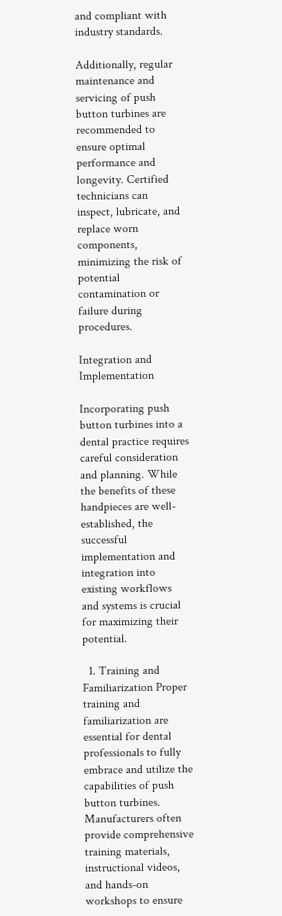and compliant with industry standards.

Additionally, regular maintenance and servicing of push button turbines are recommended to ensure optimal performance and longevity. Certified technicians can inspect, lubricate, and replace worn components, minimizing the risk of potential contamination or failure during procedures.

Integration and Implementation

Incorporating push button turbines into a dental practice requires careful consideration and planning. While the benefits of these handpieces are well-established, the successful implementation and integration into existing workflows and systems is crucial for maximizing their potential.

  1. Training and Familiarization Proper training and familiarization are essential for dental professionals to fully embrace and utilize the capabilities of push button turbines. Manufacturers often provide comprehensive training materials, instructional videos, and hands-on workshops to ensure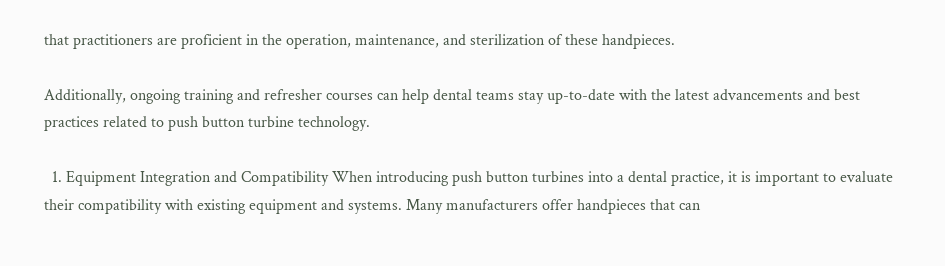that practitioners are proficient in the operation, maintenance, and sterilization of these handpieces.

Additionally, ongoing training and refresher courses can help dental teams stay up-to-date with the latest advancements and best practices related to push button turbine technology.

  1. Equipment Integration and Compatibility When introducing push button turbines into a dental practice, it is important to evaluate their compatibility with existing equipment and systems. Many manufacturers offer handpieces that can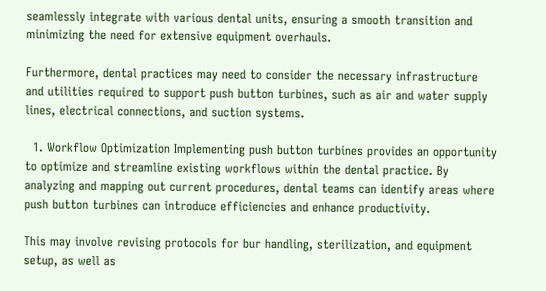seamlessly integrate with various dental units, ensuring a smooth transition and minimizing the need for extensive equipment overhauls.

Furthermore, dental practices may need to consider the necessary infrastructure and utilities required to support push button turbines, such as air and water supply lines, electrical connections, and suction systems.

  1. Workflow Optimization Implementing push button turbines provides an opportunity to optimize and streamline existing workflows within the dental practice. By analyzing and mapping out current procedures, dental teams can identify areas where push button turbines can introduce efficiencies and enhance productivity.

This may involve revising protocols for bur handling, sterilization, and equipment setup, as well as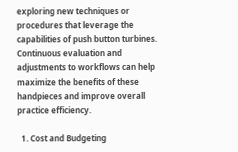exploring new techniques or procedures that leverage the capabilities of push button turbines. Continuous evaluation and adjustments to workflows can help maximize the benefits of these handpieces and improve overall practice efficiency.

  1. Cost and Budgeting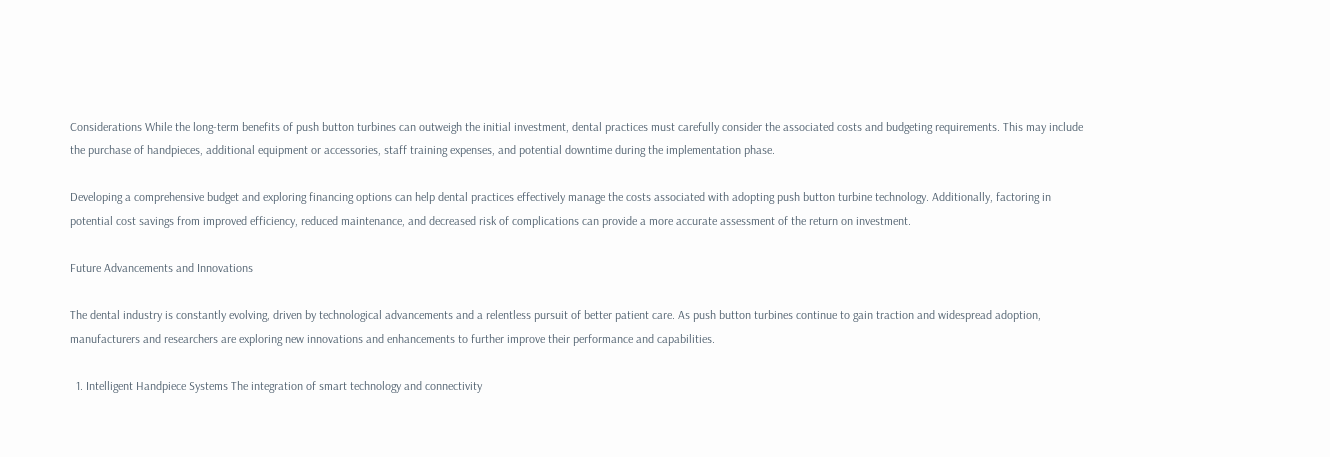Considerations While the long-term benefits of push button turbines can outweigh the initial investment, dental practices must carefully consider the associated costs and budgeting requirements. This may include the purchase of handpieces, additional equipment or accessories, staff training expenses, and potential downtime during the implementation phase.

Developing a comprehensive budget and exploring financing options can help dental practices effectively manage the costs associated with adopting push button turbine technology. Additionally, factoring in potential cost savings from improved efficiency, reduced maintenance, and decreased risk of complications can provide a more accurate assessment of the return on investment.

Future Advancements and Innovations

The dental industry is constantly evolving, driven by technological advancements and a relentless pursuit of better patient care. As push button turbines continue to gain traction and widespread adoption, manufacturers and researchers are exploring new innovations and enhancements to further improve their performance and capabilities.

  1. Intelligent Handpiece Systems The integration of smart technology and connectivity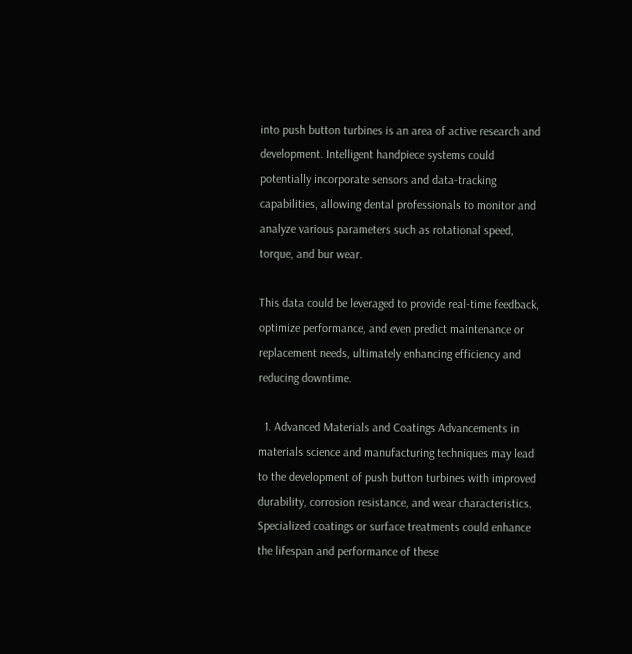into push button turbines is an area of active research and development. Intelligent handpiece systems could potentially incorporate sensors and data-tracking capabilities, allowing dental professionals to monitor and analyze various parameters such as rotational speed, torque, and bur wear.

This data could be leveraged to provide real-time feedback, optimize performance, and even predict maintenance or replacement needs, ultimately enhancing efficiency and reducing downtime.

  1. Advanced Materials and Coatings Advancements in materials science and manufacturing techniques may lead to the development of push button turbines with improved durability, corrosion resistance, and wear characteristics. Specialized coatings or surface treatments could enhance the lifespan and performance of these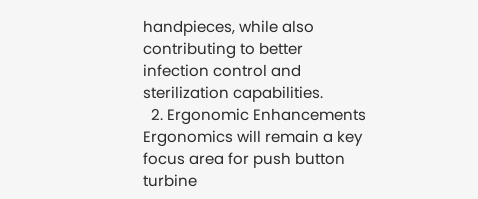handpieces, while also contributing to better infection control and sterilization capabilities.
  2. Ergonomic Enhancements Ergonomics will remain a key focus area for push button turbine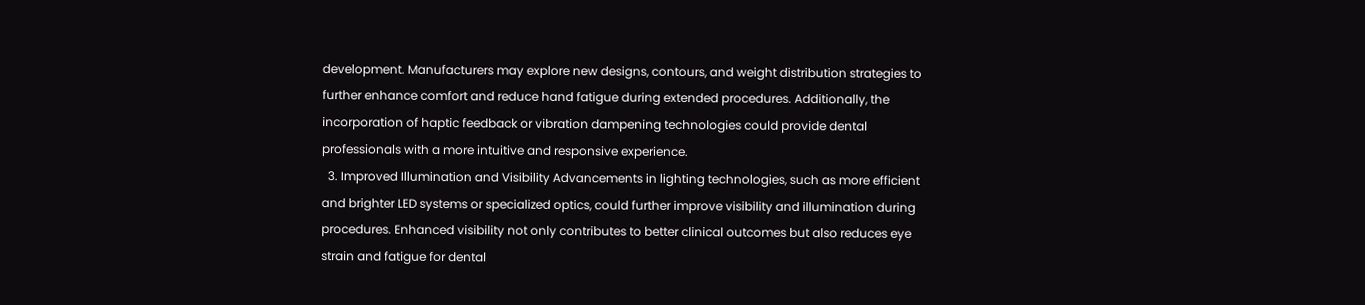development. Manufacturers may explore new designs, contours, and weight distribution strategies to further enhance comfort and reduce hand fatigue during extended procedures. Additionally, the incorporation of haptic feedback or vibration dampening technologies could provide dental professionals with a more intuitive and responsive experience.
  3. Improved Illumination and Visibility Advancements in lighting technologies, such as more efficient and brighter LED systems or specialized optics, could further improve visibility and illumination during procedures. Enhanced visibility not only contributes to better clinical outcomes but also reduces eye strain and fatigue for dental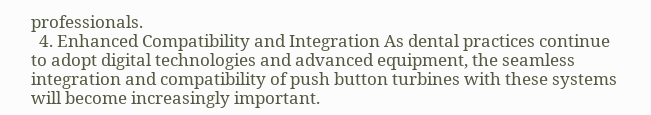professionals.
  4. Enhanced Compatibility and Integration As dental practices continue to adopt digital technologies and advanced equipment, the seamless integration and compatibility of push button turbines with these systems will become increasingly important.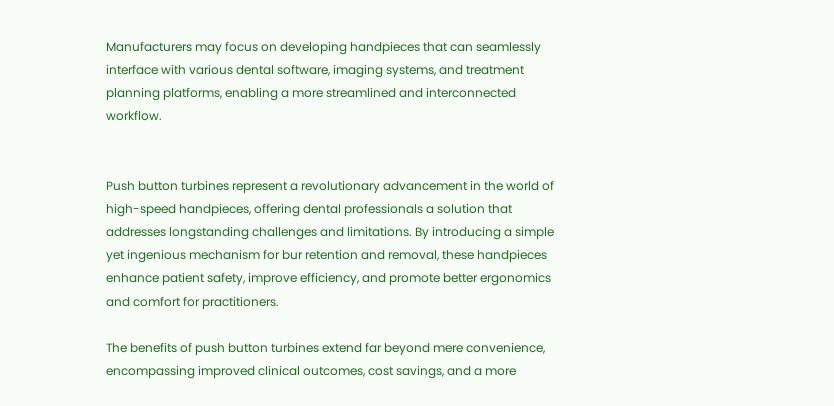Manufacturers may focus on developing handpieces that can seamlessly interface with various dental software, imaging systems, and treatment planning platforms, enabling a more streamlined and interconnected workflow.


Push button turbines represent a revolutionary advancement in the world of high-speed handpieces, offering dental professionals a solution that addresses longstanding challenges and limitations. By introducing a simple yet ingenious mechanism for bur retention and removal, these handpieces enhance patient safety, improve efficiency, and promote better ergonomics and comfort for practitioners.

The benefits of push button turbines extend far beyond mere convenience, encompassing improved clinical outcomes, cost savings, and a more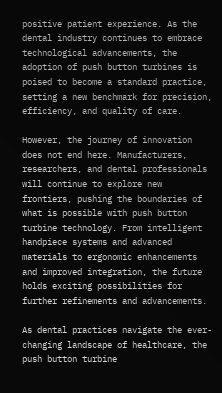positive patient experience. As the dental industry continues to embrace technological advancements, the adoption of push button turbines is poised to become a standard practice, setting a new benchmark for precision, efficiency, and quality of care.

However, the journey of innovation does not end here. Manufacturers, researchers, and dental professionals will continue to explore new frontiers, pushing the boundaries of what is possible with push button turbine technology. From intelligent handpiece systems and advanced materials to ergonomic enhancements and improved integration, the future holds exciting possibilities for further refinements and advancements.

As dental practices navigate the ever-changing landscape of healthcare, the push button turbine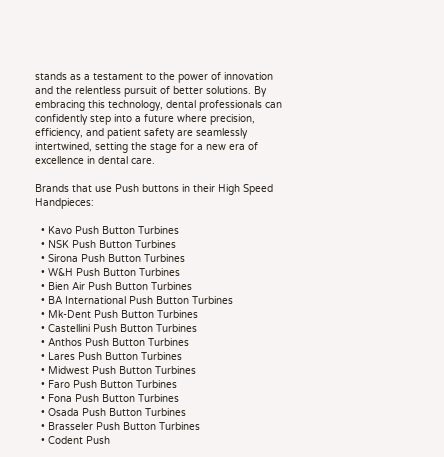stands as a testament to the power of innovation and the relentless pursuit of better solutions. By embracing this technology, dental professionals can confidently step into a future where precision, efficiency, and patient safety are seamlessly intertwined, setting the stage for a new era of excellence in dental care.

Brands that use Push buttons in their High Speed Handpieces:

  • Kavo Push Button Turbines
  • NSK Push Button Turbines
  • Sirona Push Button Turbines
  • W&H Push Button Turbines
  • Bien Air Push Button Turbines
  • BA International Push Button Turbines
  • Mk-Dent Push Button Turbines
  • Castellini Push Button Turbines
  • Anthos Push Button Turbines
  • Lares Push Button Turbines
  • Midwest Push Button Turbines
  • Faro Push Button Turbines
  • Fona Push Button Turbines
  • Osada Push Button Turbines
  • Brasseler Push Button Turbines
  • Codent Push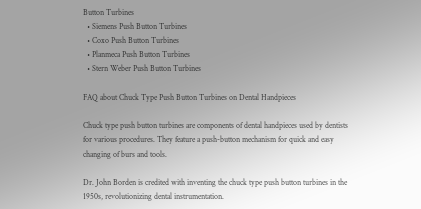Button Turbines
  • Siemens Push Button Turbines
  • Coxo Push Button Turbines
  • Planmeca Push Button Turbines
  • Stern Weber Push Button Turbines

FAQ about Chuck Type Push Button Turbines on Dental Handpieces

Chuck type push button turbines are components of dental handpieces used by dentists for various procedures. They feature a push-button mechanism for quick and easy changing of burs and tools.

Dr. John Borden is credited with inventing the chuck type push button turbines in the 1950s, revolutionizing dental instrumentation.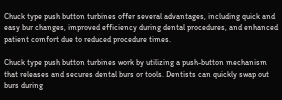Chuck type push button turbines offer several advantages, including quick and easy bur changes, improved efficiency during dental procedures, and enhanced patient comfort due to reduced procedure times.

Chuck type push button turbines work by utilizing a push-button mechanism that releases and secures dental burs or tools. Dentists can quickly swap out burs during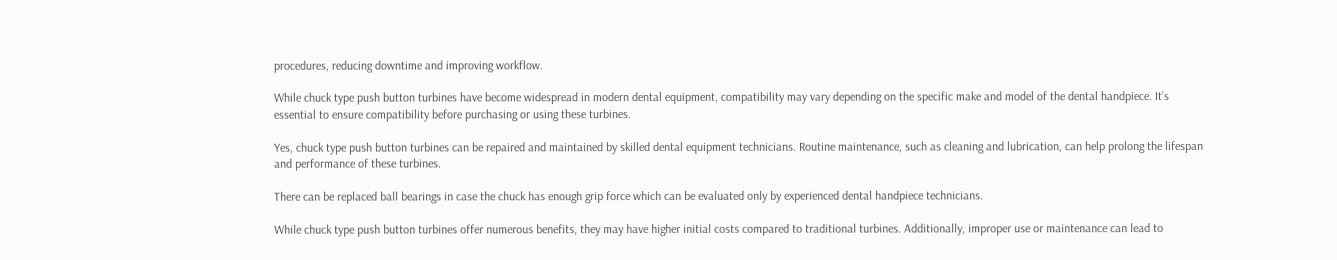procedures, reducing downtime and improving workflow.

While chuck type push button turbines have become widespread in modern dental equipment, compatibility may vary depending on the specific make and model of the dental handpiece. It’s essential to ensure compatibility before purchasing or using these turbines.

Yes, chuck type push button turbines can be repaired and maintained by skilled dental equipment technicians. Routine maintenance, such as cleaning and lubrication, can help prolong the lifespan and performance of these turbines.

There can be replaced ball bearings in case the chuck has enough grip force which can be evaluated only by experienced dental handpiece technicians.

While chuck type push button turbines offer numerous benefits, they may have higher initial costs compared to traditional turbines. Additionally, improper use or maintenance can lead to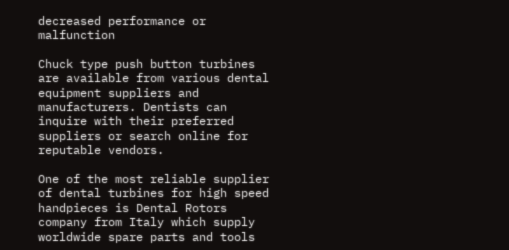decreased performance or malfunction

Chuck type push button turbines are available from various dental equipment suppliers and manufacturers. Dentists can inquire with their preferred suppliers or search online for reputable vendors.

One of the most reliable supplier of dental turbines for high speed handpieces is Dental Rotors company from Italy which supply worldwide spare parts and tools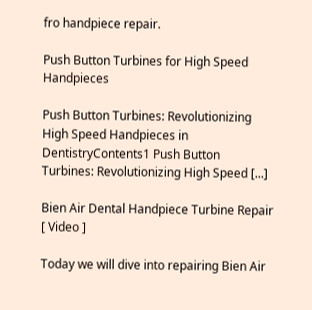fro handpiece repair.

Push Button Turbines for High Speed Handpieces

Push Button Turbines: Revolutionizing High Speed Handpieces in DentistryContents1 Push Button Turbines: Revolutionizing High Speed [...]

Bien Air Dental Handpiece Turbine Repair [ Video ]

Today we will dive into repairing Bien Air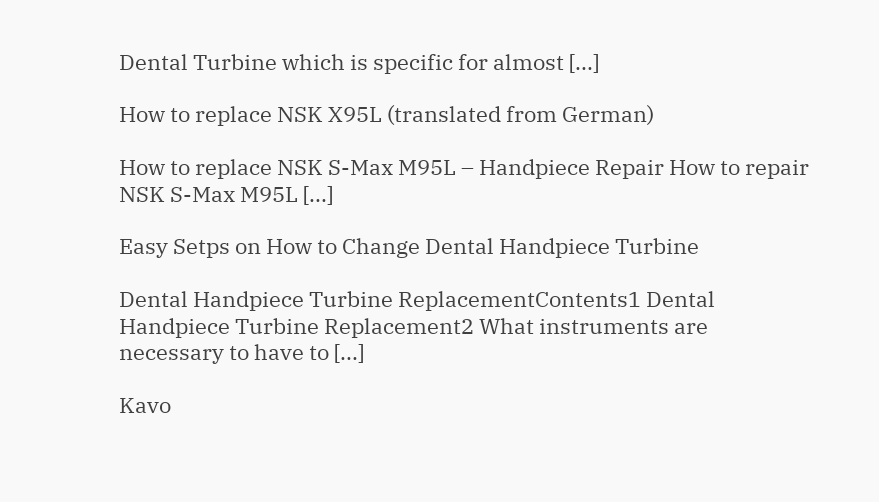Dental Turbine which is specific for almost [...]

How to replace NSK X95L (translated from German)

How to replace NSK S-Max M95L – Handpiece Repair How to repair NSK S-Max M95L [...]

Easy Setps on How to Change Dental Handpiece Turbine

Dental Handpiece Turbine ReplacementContents1 Dental Handpiece Turbine Replacement2 What instruments are necessary to have to [...]

Kavo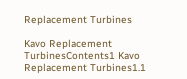Replacement Turbines

Kavo Replacement TurbinesContents1 Kavo Replacement Turbines1.1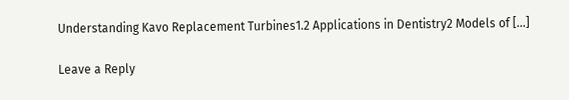Understanding Kavo Replacement Turbines1.2 Applications in Dentistry2 Models of [...]

Leave a Reply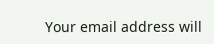Your email address will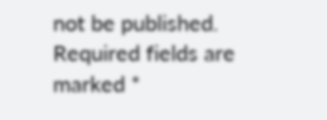not be published. Required fields are marked *